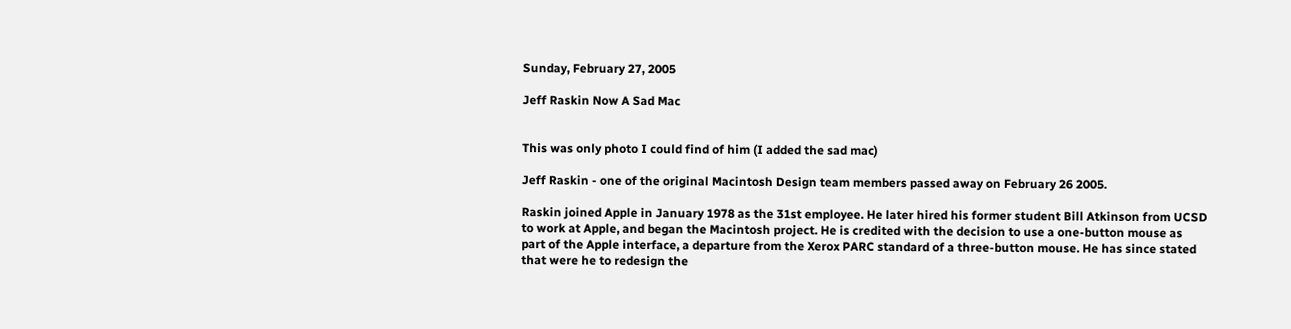Sunday, February 27, 2005

Jeff Raskin Now A Sad Mac


This was only photo I could find of him (I added the sad mac)

Jeff Raskin - one of the original Macintosh Design team members passed away on February 26 2005.

Raskin joined Apple in January 1978 as the 31st employee. He later hired his former student Bill Atkinson from UCSD to work at Apple, and began the Macintosh project. He is credited with the decision to use a one-button mouse as part of the Apple interface, a departure from the Xerox PARC standard of a three-button mouse. He has since stated that were he to redesign the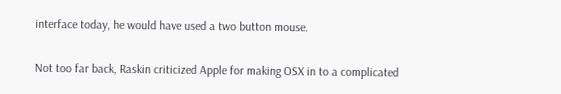interface today, he would have used a two button mouse.

Not too far back, Raskin criticized Apple for making OSX in to a complicated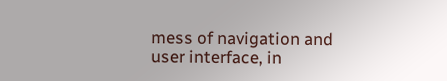mess of navigation and user interface, in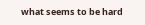what seems to be hard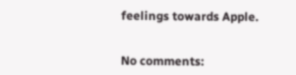feelings towards Apple.


No comments: